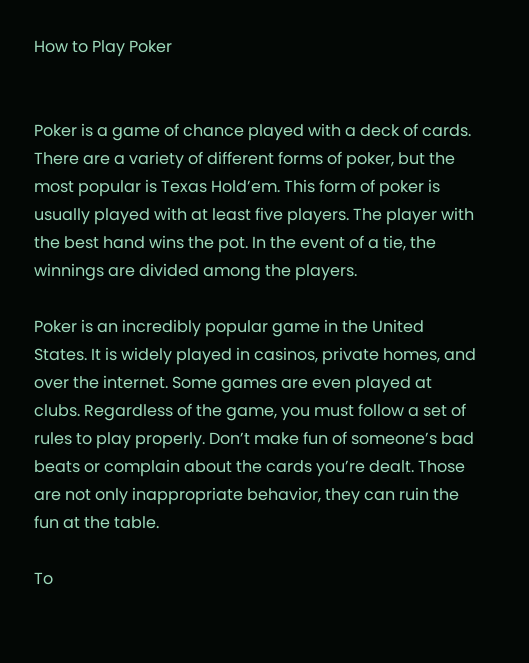How to Play Poker


Poker is a game of chance played with a deck of cards. There are a variety of different forms of poker, but the most popular is Texas Hold’em. This form of poker is usually played with at least five players. The player with the best hand wins the pot. In the event of a tie, the winnings are divided among the players.

Poker is an incredibly popular game in the United States. It is widely played in casinos, private homes, and over the internet. Some games are even played at clubs. Regardless of the game, you must follow a set of rules to play properly. Don’t make fun of someone’s bad beats or complain about the cards you’re dealt. Those are not only inappropriate behavior, they can ruin the fun at the table.

To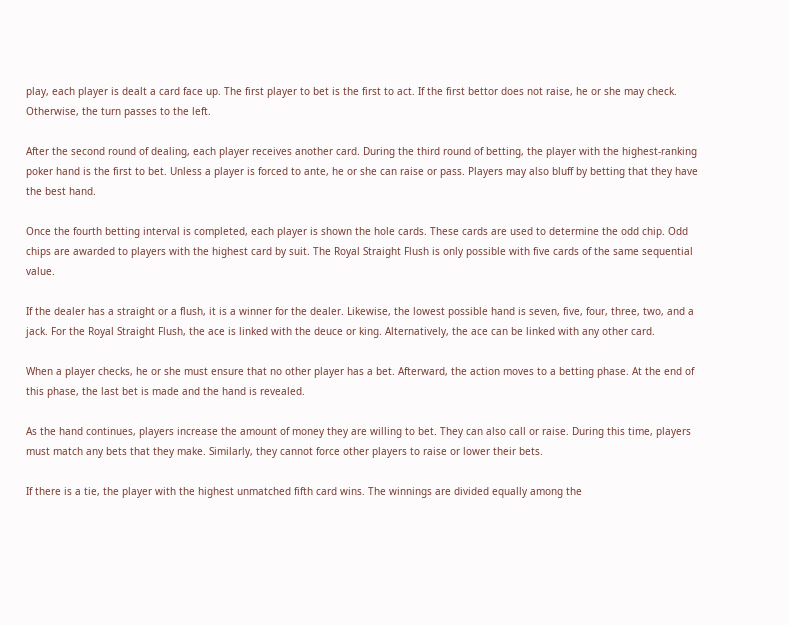play, each player is dealt a card face up. The first player to bet is the first to act. If the first bettor does not raise, he or she may check. Otherwise, the turn passes to the left.

After the second round of dealing, each player receives another card. During the third round of betting, the player with the highest-ranking poker hand is the first to bet. Unless a player is forced to ante, he or she can raise or pass. Players may also bluff by betting that they have the best hand.

Once the fourth betting interval is completed, each player is shown the hole cards. These cards are used to determine the odd chip. Odd chips are awarded to players with the highest card by suit. The Royal Straight Flush is only possible with five cards of the same sequential value.

If the dealer has a straight or a flush, it is a winner for the dealer. Likewise, the lowest possible hand is seven, five, four, three, two, and a jack. For the Royal Straight Flush, the ace is linked with the deuce or king. Alternatively, the ace can be linked with any other card.

When a player checks, he or she must ensure that no other player has a bet. Afterward, the action moves to a betting phase. At the end of this phase, the last bet is made and the hand is revealed.

As the hand continues, players increase the amount of money they are willing to bet. They can also call or raise. During this time, players must match any bets that they make. Similarly, they cannot force other players to raise or lower their bets.

If there is a tie, the player with the highest unmatched fifth card wins. The winnings are divided equally among the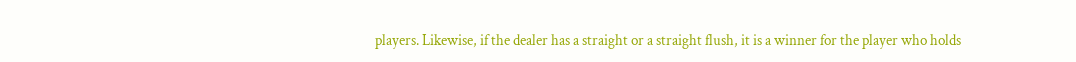players. Likewise, if the dealer has a straight or a straight flush, it is a winner for the player who holds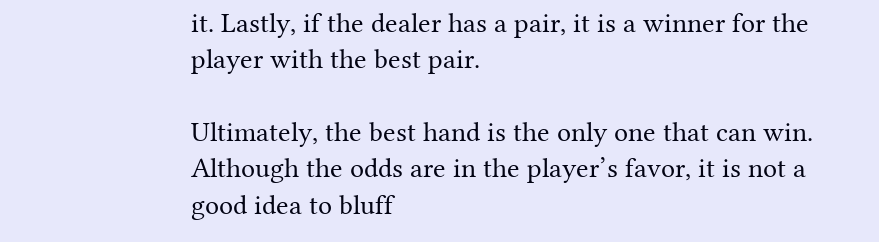it. Lastly, if the dealer has a pair, it is a winner for the player with the best pair.

Ultimately, the best hand is the only one that can win. Although the odds are in the player’s favor, it is not a good idea to bluff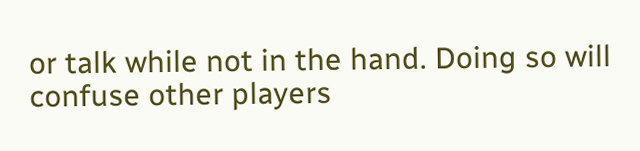or talk while not in the hand. Doing so will confuse other players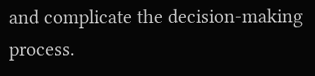and complicate the decision-making process.